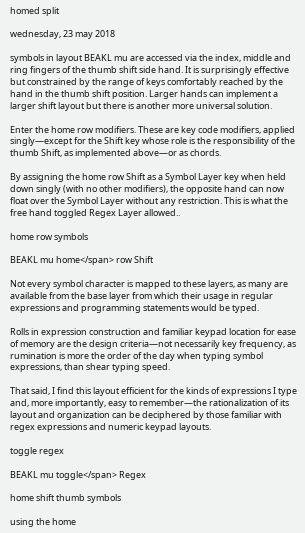homed split

wednesday, 23 may 2018

symbols in layout BEAKL mu are accessed via the index, middle and ring fingers of the thumb shift side hand. It is surprisingly effective but constrained by the range of keys comfortably reached by the hand in the thumb shift position. Larger hands can implement a larger shift layout but there is another more universal solution.

Enter the home row modifiers. These are key code modifiers, applied singly—except for the Shift key whose role is the responsibility of the thumb Shift, as implemented above—or as chords.

By assigning the home row Shift as a Symbol Layer key when held down singly (with no other modifiers), the opposite hand can now float over the Symbol Layer without any restriction. This is what the free hand toggled Regex Layer allowed..

home row symbols

BEAKL mu home</span> row Shift

Not every symbol character is mapped to these layers, as many are available from the base layer from which their usage in regular expressions and programming statements would be typed.

Rolls in expression construction and familiar keypad location for ease of memory are the design criteria—not necessarily key frequency, as rumination is more the order of the day when typing symbol expressions, than shear typing speed.

That said, I find this layout efficient for the kinds of expressions I type and, more importantly, easy to remember—the rationalization of its layout and organization can be deciphered by those familiar with regex expressions and numeric keypad layouts.

toggle regex

BEAKL mu toggle</span> Regex

home shift thumb symbols

using the home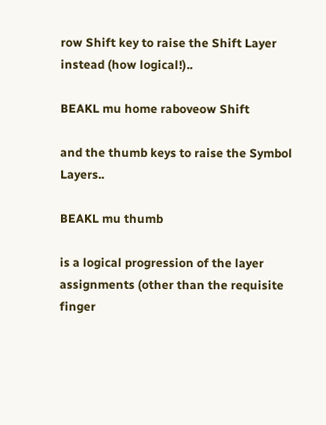row Shift key to raise the Shift Layer instead (how logical!)..

BEAKL mu home raboveow Shift

and the thumb keys to raise the Symbol Layers..

BEAKL mu thumb

is a logical progression of the layer assignments (other than the requisite finger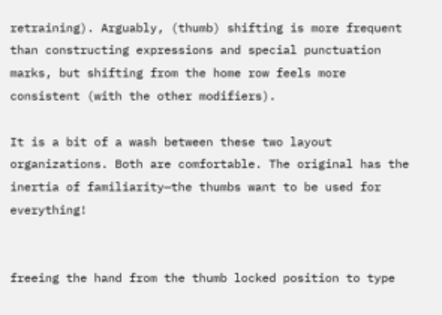retraining). Arguably, (thumb) shifting is more frequent than constructing expressions and special punctuation marks, but shifting from the home row feels more consistent (with the other modifiers).

It is a bit of a wash between these two layout organizations. Both are comfortable. The original has the inertia of familiarity—the thumbs want to be used for everything!


freeing the hand from the thumb locked position to type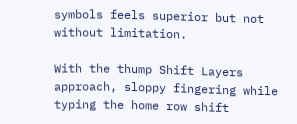symbols feels superior but not without limitation.

With the thump Shift Layers approach, sloppy fingering while typing the home row shift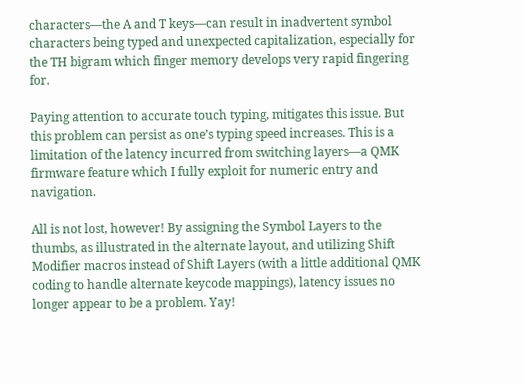characters—the A and T keys—can result in inadvertent symbol characters being typed and unexpected capitalization, especially for the TH bigram which finger memory develops very rapid fingering for.

Paying attention to accurate touch typing, mitigates this issue. But this problem can persist as one’s typing speed increases. This is a limitation of the latency incurred from switching layers—a QMK firmware feature which I fully exploit for numeric entry and navigation.

All is not lost, however! By assigning the Symbol Layers to the thumbs, as illustrated in the alternate layout, and utilizing Shift Modifier macros instead of Shift Layers (with a little additional QMK coding to handle alternate keycode mappings), latency issues no longer appear to be a problem. Yay!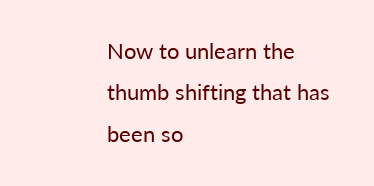Now to unlearn the thumb shifting that has been so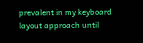prevalent in my keyboard layout approach until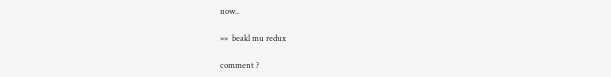now..

»»  beakl mu redux

comment ?